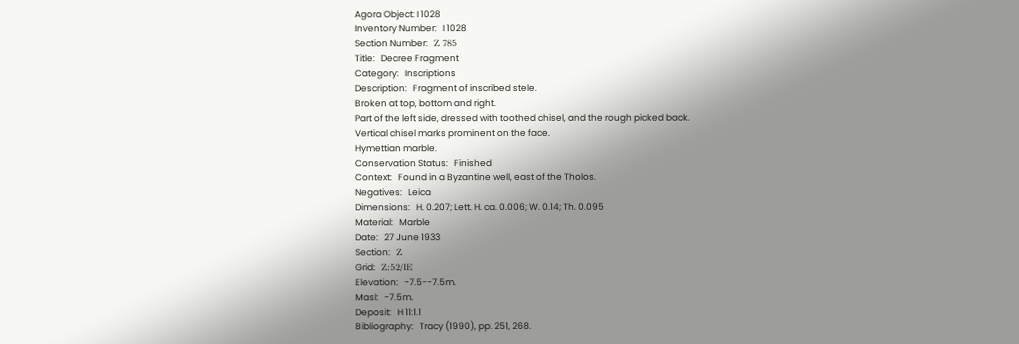Agora Object: I 1028
Inventory Number:   I 1028
Section Number:   Ζ 785
Title:   Decree Fragment
Category:   Inscriptions
Description:   Fragment of inscribed stele.
Broken at top, bottom and right.
Part of the left side, dressed with toothed chisel, and the rough picked back.
Vertical chisel marks prominent on the face.
Hymettian marble.
Conservation Status:   Finished
Context:   Found in a Byzantine well, east of the Tholos.
Negatives:   Leica
Dimensions:   H. 0.207; Lett. H. ca. 0.006; W. 0.14; Th. 0.095
Material:   Marble
Date:   27 June 1933
Section:   Ζ
Grid:   Ζ:52/ΙΕ
Elevation:   -7.5--7.5m.
Masl:   -7.5m.
Deposit:   H 11:1.1
Bibliography:   Tracy (1990), pp. 251, 268.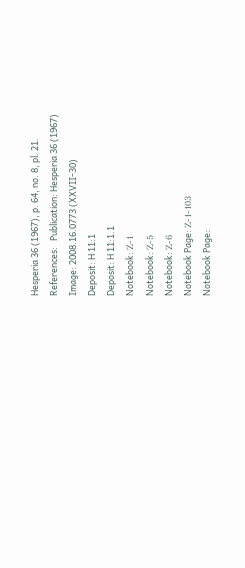Hesperia 36 (1967), p. 64, no. 8, pl. 21.
References:   Publication: Hesperia 36 (1967)
Image: 2008.16.0773 (XXVII-30)
Deposit: H 11:1
Deposit: H 11:1.1
Notebook: Ζ-1
Notebook: Ζ-5
Notebook: Ζ-6
Notebook Page: Ζ-1-103
Notebook Page: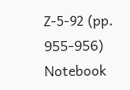Ζ-5-92 (pp. 955-956)
Notebook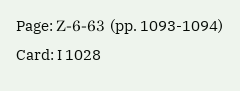Page: Ζ-6-63 (pp. 1093-1094)
Card: I 1028